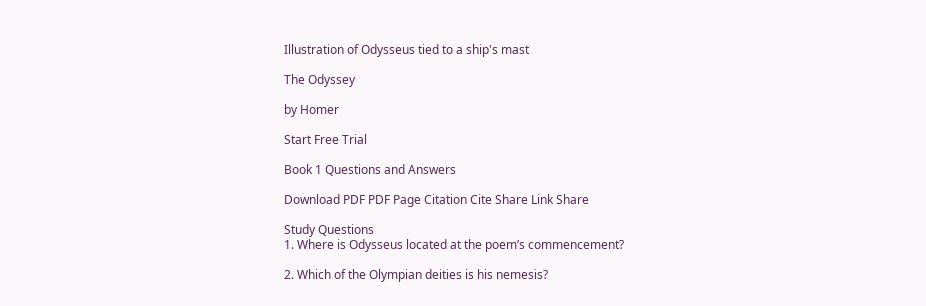Illustration of Odysseus tied to a ship's mast

The Odyssey

by Homer

Start Free Trial

Book 1 Questions and Answers

Download PDF PDF Page Citation Cite Share Link Share

Study Questions
1. Where is Odysseus located at the poem’s commencement?

2. Which of the Olympian deities is his nemesis?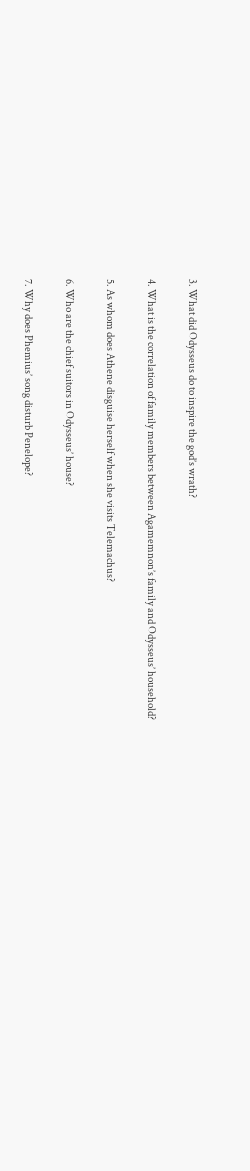3. What did Odysseus do to inspire the god’s wrath?

4. What is the correlation of family members between Agamemnon’s family and Odysseus’ household?

5. As whom does Athene disguise herself when she visits Telemachus?

6. Who are the chief suitors in Odysseus’ house?

7. Why does Phemius’ song disturb Penelope?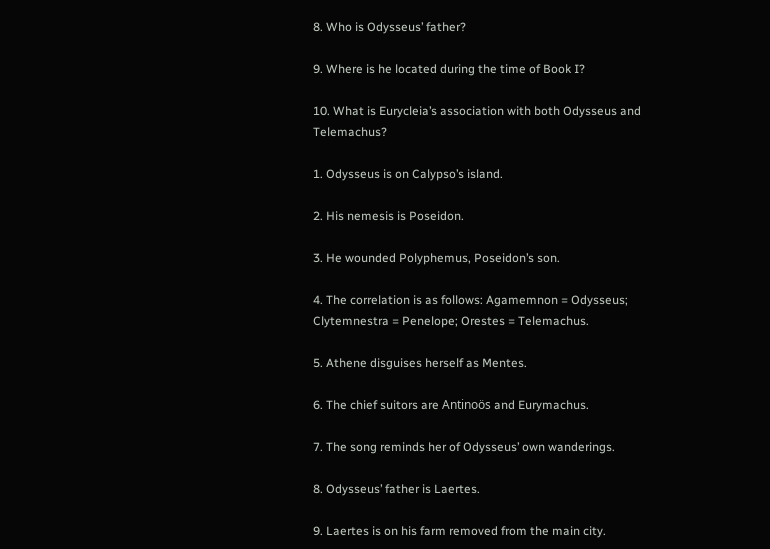8. Who is Odysseus’ father?

9. Where is he located during the time of Book I?

10. What is Eurycleia’s association with both Odysseus and Telemachus?

1. Odysseus is on Calypso’s island.

2. His nemesis is Poseidon.

3. He wounded Polyphemus, Poseidon’s son.

4. The correlation is as follows: Agamemnon = Odysseus; Clytemnestra = Penelope; Orestes = Telemachus.

5. Athene disguises herself as Mentes.

6. The chief suitors are Antinoös and Eurymachus.

7. The song reminds her of Odysseus’ own wanderings.

8. Odysseus’ father is Laertes.

9. Laertes is on his farm removed from the main city.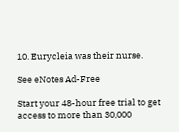10. Eurycleia was their nurse.

See eNotes Ad-Free

Start your 48-hour free trial to get access to more than 30,000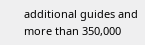additional guides and more than 350,000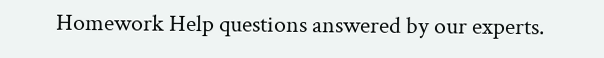Homework Help questions answered by our experts.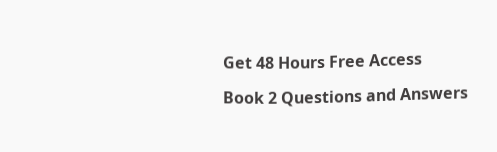Get 48 Hours Free Access

Book 2 Questions and Answers